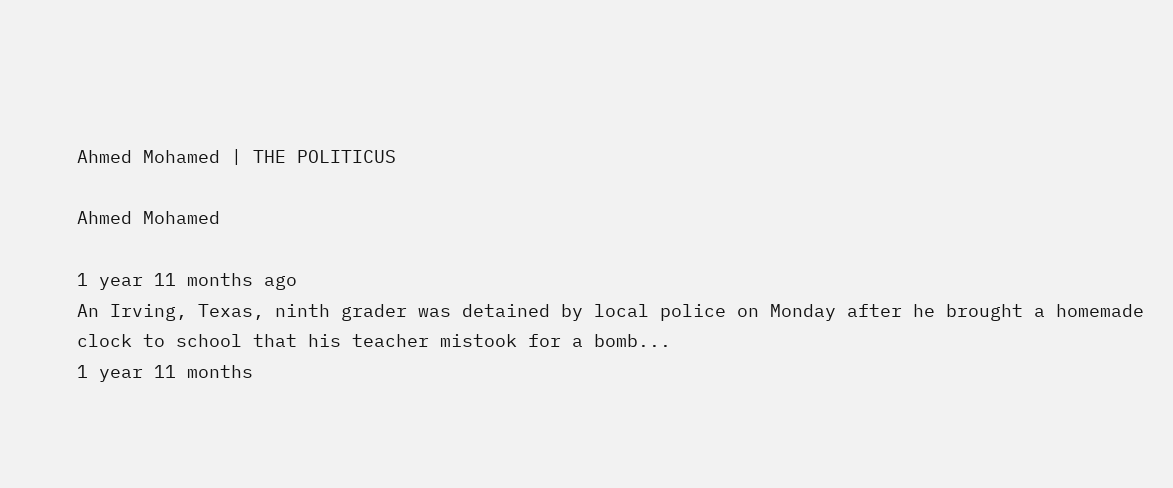Ahmed Mohamed | THE POLITICUS

Ahmed Mohamed

1 year 11 months ago
An Irving, Texas, ninth grader was detained by local police on Monday after he brought a homemade clock to school that his teacher mistook for a bomb...
1 year 11 months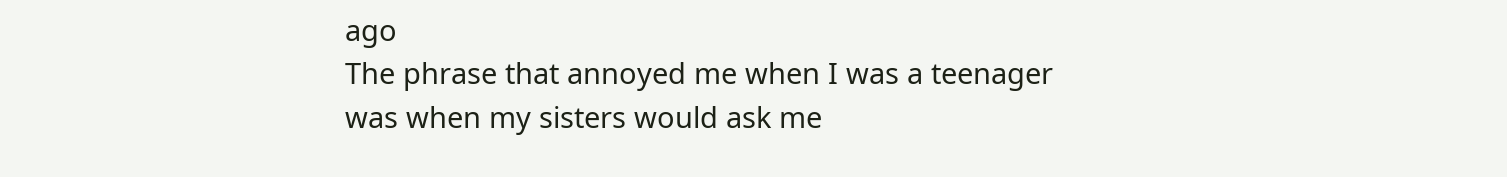ago
The phrase that annoyed me when I was a teenager was when my sisters would ask me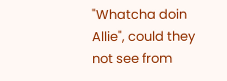"Whatcha doin Allie", could they not see from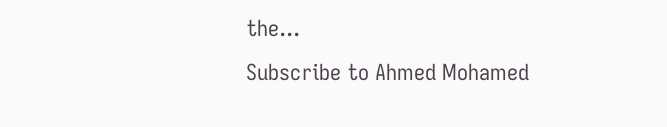the...
Subscribe to Ahmed Mohamed